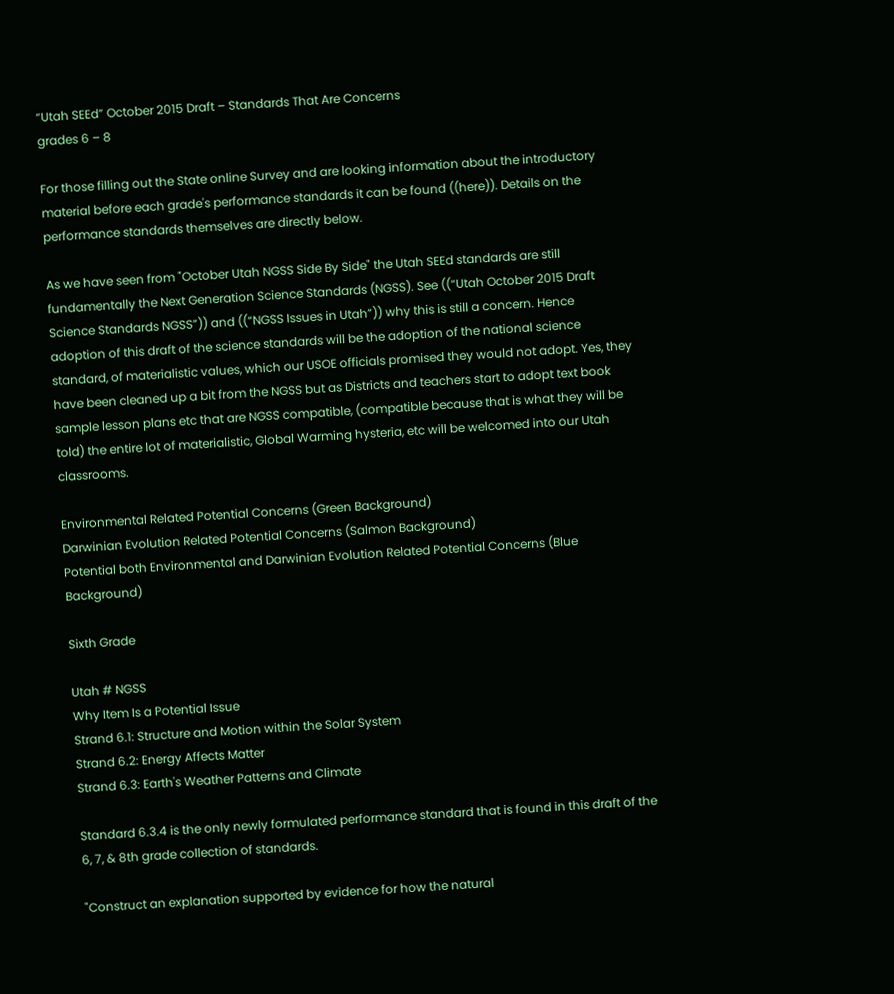“Utah SEEd” October 2015 Draft – Standards That Are Concerns
grades 6 – 8

For those filling out the State online Survey and are looking information about the introductory material before each grade's performance standards it can be found ((here)). Details on the performance standards themselves are directly below.

As we have seen from "October Utah NGSS Side By Side" the Utah SEEd standards are still fundamentally the Next Generation Science Standards (NGSS). See ((“Utah October 2015 Draft Science Standards NGSS”)) and ((“NGSS Issues in Utah”)) why this is still a concern. Hence adoption of this draft of the science standards will be the adoption of the national science standard, of materialistic values, which our USOE officials promised they would not adopt. Yes, they have been cleaned up a bit from the NGSS but as Districts and teachers start to adopt text book sample lesson plans etc that are NGSS compatible, (compatible because that is what they will be told) the entire lot of materialistic, Global Warming hysteria, etc will be welcomed into our Utah classrooms.

Environmental Related Potential Concerns (Green Background)
Darwinian Evolution Related Potential Concerns (Salmon Background)
Potential both Environmental and Darwinian Evolution Related Potential Concerns (Blue Background)

Sixth Grade

Utah # NGSS
Why Item Is a Potential Issue
Strand 6.1: Structure and Motion within the Solar System
Strand 6.2: Energy Affects Matter
Strand 6.3: Earth's Weather Patterns and Climate

Standard 6.3.4 is the only newly formulated performance standard that is found in this draft of the 6, 7, & 8th grade collection of standards.

"Construct an explanation supported by evidence for how the natural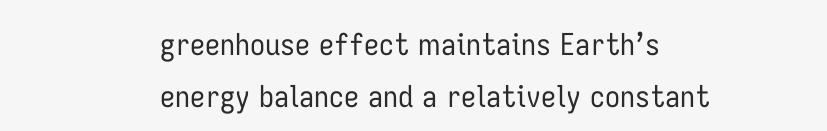greenhouse effect maintains Earth’s energy balance and a relatively constant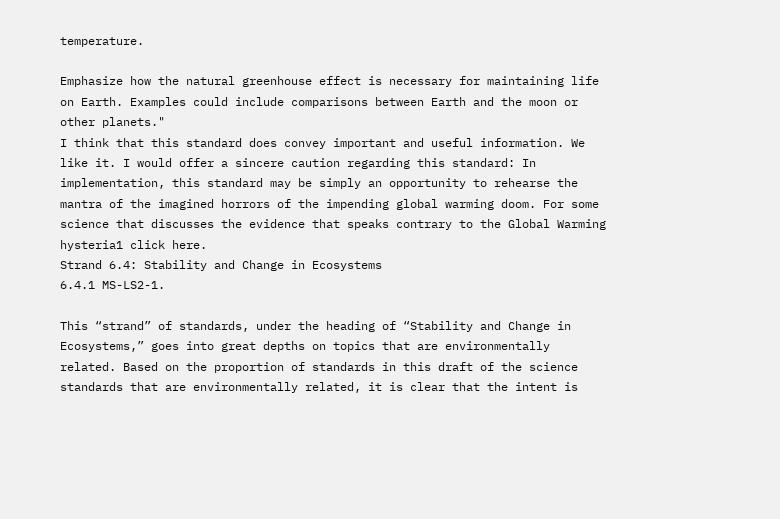temperature.

Emphasize how the natural greenhouse effect is necessary for maintaining life on Earth. Examples could include comparisons between Earth and the moon or other planets."
I think that this standard does convey important and useful information. We like it. I would offer a sincere caution regarding this standard: In implementation, this standard may be simply an opportunity to rehearse the mantra of the imagined horrors of the impending global warming doom. For some science that discusses the evidence that speaks contrary to the Global Warming hysteria1 click here.
Strand 6.4: Stability and Change in Ecosystems
6.4.1 MS-LS2-1.

This “strand” of standards, under the heading of “Stability and Change in Ecosystems,” goes into great depths on topics that are environmentally related. Based on the proportion of standards in this draft of the science standards that are environmentally related, it is clear that the intent is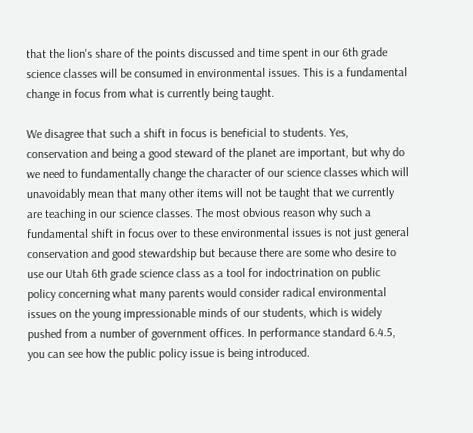that the lion's share of the points discussed and time spent in our 6th grade science classes will be consumed in environmental issues. This is a fundamental change in focus from what is currently being taught.

We disagree that such a shift in focus is beneficial to students. Yes, conservation and being a good steward of the planet are important, but why do we need to fundamentally change the character of our science classes which will unavoidably mean that many other items will not be taught that we currently are teaching in our science classes. The most obvious reason why such a fundamental shift in focus over to these environmental issues is not just general conservation and good stewardship but because there are some who desire to use our Utah 6th grade science class as a tool for indoctrination on public policy concerning what many parents would consider radical environmental issues on the young impressionable minds of our students, which is widely pushed from a number of government offices. In performance standard 6.4.5, you can see how the public policy issue is being introduced.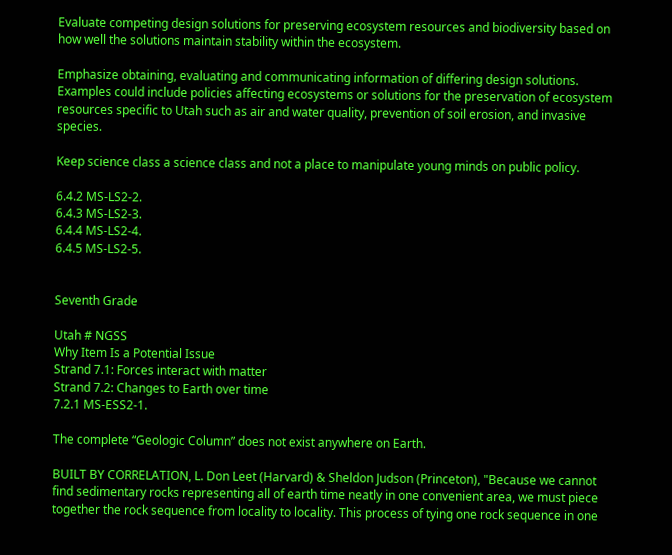Evaluate competing design solutions for preserving ecosystem resources and biodiversity based on how well the solutions maintain stability within the ecosystem.

Emphasize obtaining, evaluating and communicating information of differing design solutions. Examples could include policies affecting ecosystems or solutions for the preservation of ecosystem resources specific to Utah such as air and water quality, prevention of soil erosion, and invasive species.

Keep science class a science class and not a place to manipulate young minds on public policy.

6.4.2 MS-LS2-2.
6.4.3 MS-LS2-3.
6.4.4 MS-LS2-4.
6.4.5 MS-LS2-5.


Seventh Grade

Utah # NGSS
Why Item Is a Potential Issue
Strand 7.1: Forces interact with matter
Strand 7.2: Changes to Earth over time
7.2.1 MS-ESS2-1.

The complete “Geologic Column” does not exist anywhere on Earth.

BUILT BY CORRELATION, L. Don Leet (Harvard) & Sheldon Judson (Princeton), "Because we cannot find sedimentary rocks representing all of earth time neatly in one convenient area, we must piece together the rock sequence from locality to locality. This process of tying one rock sequence in one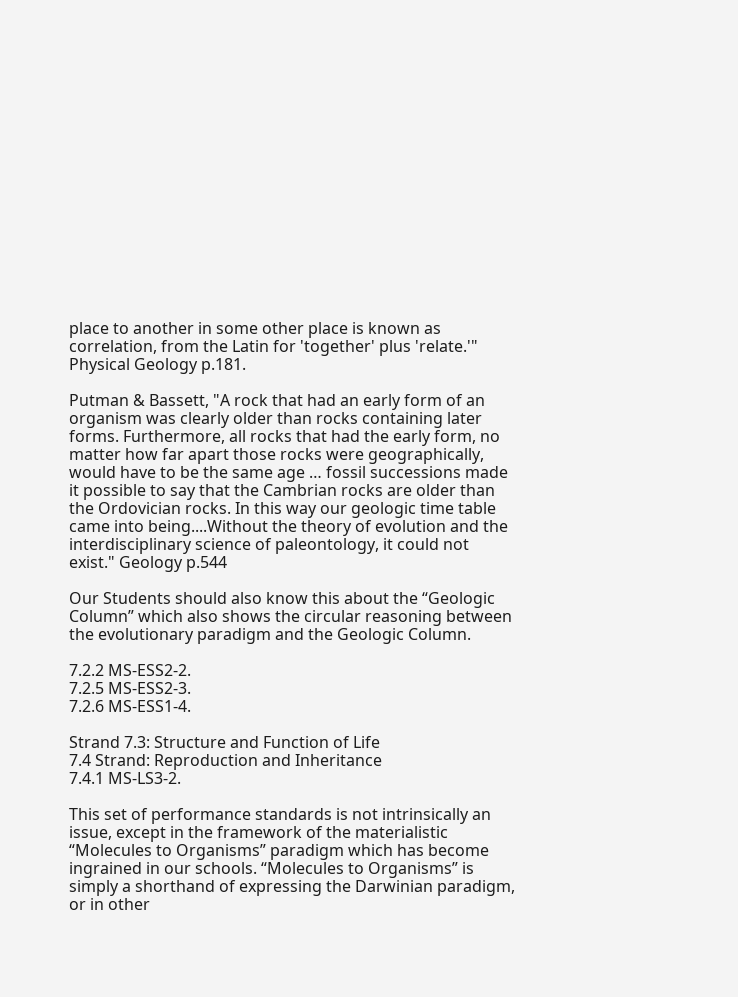place to another in some other place is known as correlation, from the Latin for 'together' plus 'relate.'"
Physical Geology p.181.

Putman & Bassett, "A rock that had an early form of an organism was clearly older than rocks containing later forms. Furthermore, all rocks that had the early form, no matter how far apart those rocks were geographically, would have to be the same age … fossil successions made it possible to say that the Cambrian rocks are older than the Ordovician rocks. In this way our geologic time table came into being....Without the theory of evolution and the interdisciplinary science of paleontology, it could not exist." Geology p.544

Our Students should also know this about the “Geologic Column” which also shows the circular reasoning between the evolutionary paradigm and the Geologic Column.

7.2.2 MS-ESS2-2.
7.2.5 MS-ESS2-3.
7.2.6 MS-ESS1-4.

Strand 7.3: Structure and Function of Life
7.4 Strand: Reproduction and Inheritance
7.4.1 MS-LS3-2.

This set of performance standards is not intrinsically an issue, except in the framework of the materialistic “Molecules to Organisms” paradigm which has become ingrained in our schools. “Molecules to Organisms” is simply a shorthand of expressing the Darwinian paradigm, or in other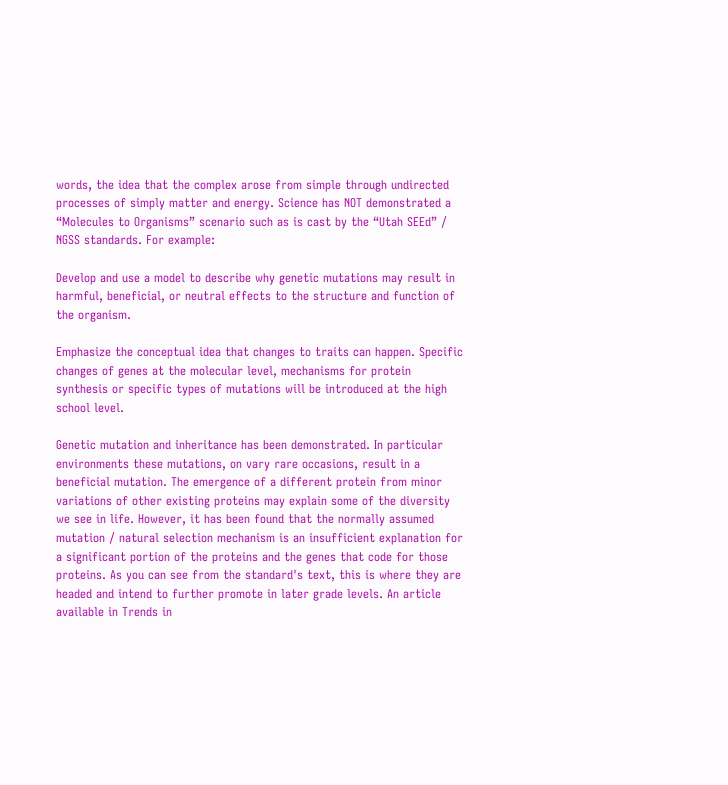words, the idea that the complex arose from simple through undirected processes of simply matter and energy. Science has NOT demonstrated a “Molecules to Organisms” scenario such as is cast by the “Utah SEEd” / NGSS standards. For example:

Develop and use a model to describe why genetic mutations may result in harmful, beneficial, or neutral effects to the structure and function of the organism.

Emphasize the conceptual idea that changes to traits can happen. Specific changes of genes at the molecular level, mechanisms for protein synthesis or specific types of mutations will be introduced at the high school level.

Genetic mutation and inheritance has been demonstrated. In particular environments these mutations, on vary rare occasions, result in a beneficial mutation. The emergence of a different protein from minor variations of other existing proteins may explain some of the diversity we see in life. However, it has been found that the normally assumed mutation / natural selection mechanism is an insufficient explanation for a significant portion of the proteins and the genes that code for those proteins. As you can see from the standard's text, this is where they are headed and intend to further promote in later grade levels. An article available in Trends in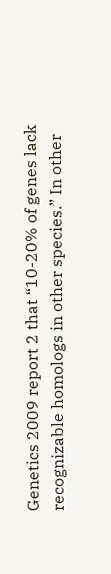Genetics 2009 report 2 that “10-20% of genes lack recognizable homologs in other species.” In other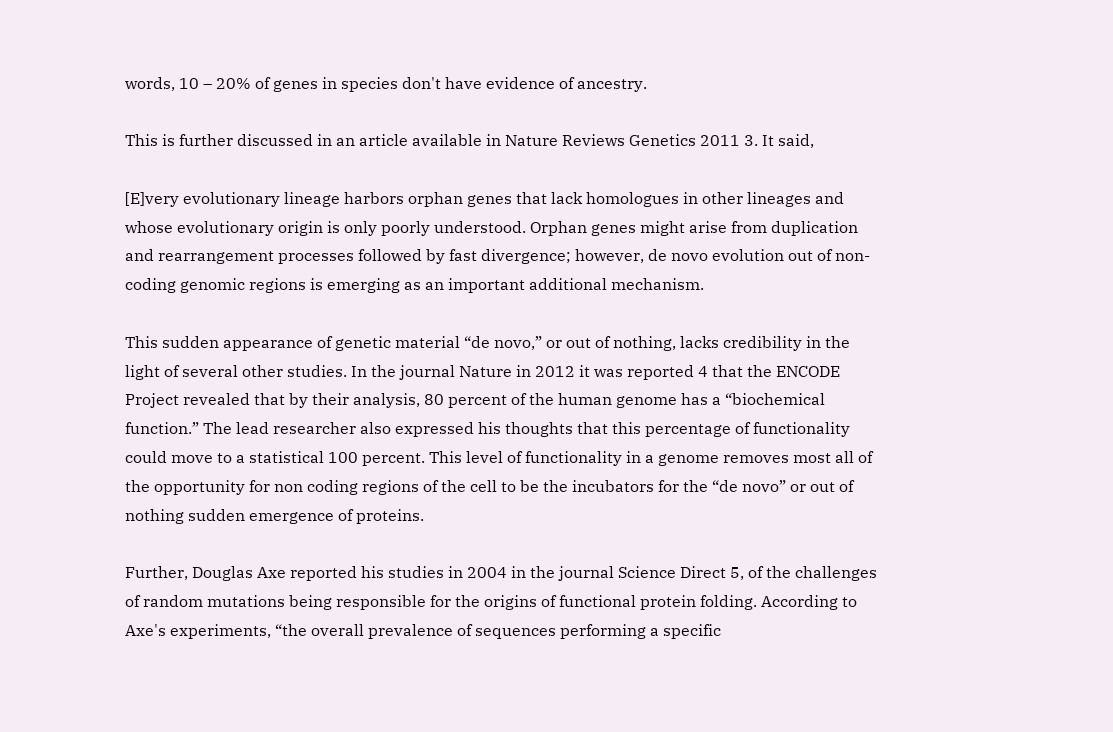words, 10 – 20% of genes in species don't have evidence of ancestry.

This is further discussed in an article available in Nature Reviews Genetics 2011 3. It said,

[E]very evolutionary lineage harbors orphan genes that lack homologues in other lineages and whose evolutionary origin is only poorly understood. Orphan genes might arise from duplication and rearrangement processes followed by fast divergence; however, de novo evolution out of non-coding genomic regions is emerging as an important additional mechanism.

This sudden appearance of genetic material “de novo,” or out of nothing, lacks credibility in the light of several other studies. In the journal Nature in 2012 it was reported 4 that the ENCODE Project revealed that by their analysis, 80 percent of the human genome has a “biochemical function.” The lead researcher also expressed his thoughts that this percentage of functionality could move to a statistical 100 percent. This level of functionality in a genome removes most all of the opportunity for non coding regions of the cell to be the incubators for the “de novo” or out of nothing sudden emergence of proteins.

Further, Douglas Axe reported his studies in 2004 in the journal Science Direct 5, of the challenges of random mutations being responsible for the origins of functional protein folding. According to Axe's experiments, “the overall prevalence of sequences performing a specific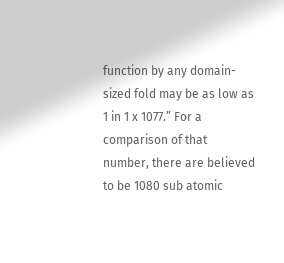function by any domain-sized fold may be as low as 1 in 1 x 1077.” For a comparison of that number, there are believed to be 1080 sub atomic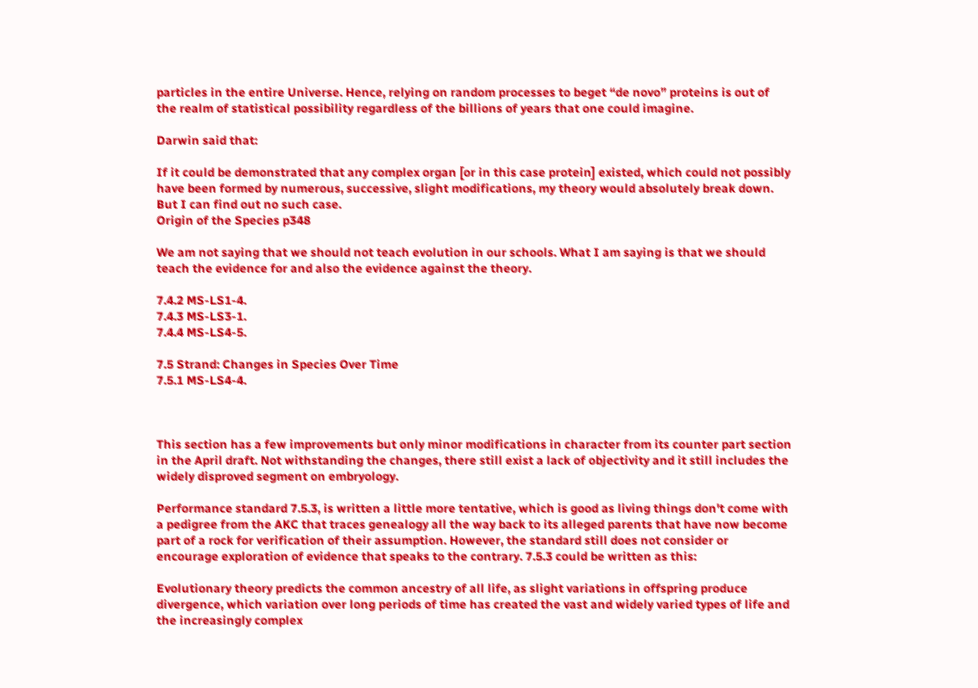particles in the entire Universe. Hence, relying on random processes to beget “de novo” proteins is out of the realm of statistical possibility regardless of the billions of years that one could imagine.

Darwin said that:

If it could be demonstrated that any complex organ [or in this case protein] existed, which could not possibly have been formed by numerous, successive, slight modifications, my theory would absolutely break down. But I can find out no such case.
Origin of the Species p348

We am not saying that we should not teach evolution in our schools. What I am saying is that we should teach the evidence for and also the evidence against the theory.

7.4.2 MS-LS1-4.
7.4.3 MS-LS3-1.
7.4.4 MS-LS4-5.

7.5 Strand: Changes in Species Over Time
7.5.1 MS-LS4-4.



This section has a few improvements but only minor modifications in character from its counter part section in the April draft. Not withstanding the changes, there still exist a lack of objectivity and it still includes the widely disproved segment on embryology.

Performance standard 7.5.3, is written a little more tentative, which is good as living things don't come with a pedigree from the AKC that traces genealogy all the way back to its alleged parents that have now become part of a rock for verification of their assumption. However, the standard still does not consider or encourage exploration of evidence that speaks to the contrary. 7.5.3 could be written as this:

Evolutionary theory predicts the common ancestry of all life, as slight variations in offspring produce divergence, which variation over long periods of time has created the vast and widely varied types of life and the increasingly complex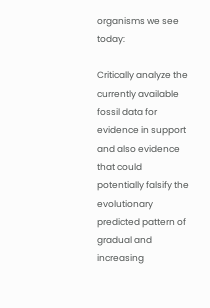organisms we see today:

Critically analyze the currently available fossil data for evidence in support and also evidence that could potentially falsify the evolutionary predicted pattern of gradual and increasing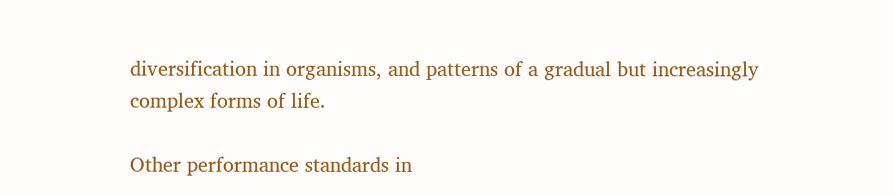diversification in organisms, and patterns of a gradual but increasingly complex forms of life.

Other performance standards in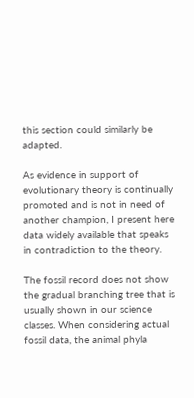this section could similarly be adapted.

As evidence in support of evolutionary theory is continually promoted and is not in need of another champion, I present here data widely available that speaks in contradiction to the theory.

The fossil record does not show the gradual branching tree that is usually shown in our science classes. When considering actual fossil data, the animal phyla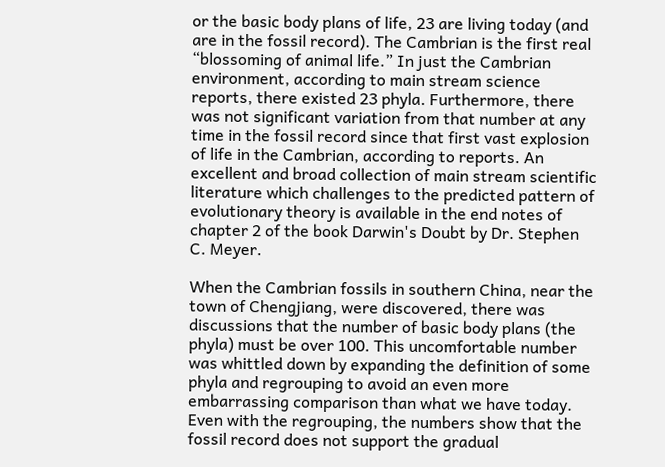or the basic body plans of life, 23 are living today (and are in the fossil record). The Cambrian is the first real “blossoming of animal life.” In just the Cambrian environment, according to main stream science reports, there existed 23 phyla. Furthermore, there was not significant variation from that number at any time in the fossil record since that first vast explosion of life in the Cambrian, according to reports. An excellent and broad collection of main stream scientific literature which challenges to the predicted pattern of evolutionary theory is available in the end notes of chapter 2 of the book Darwin's Doubt by Dr. Stephen C. Meyer.

When the Cambrian fossils in southern China, near the town of Chengjiang, were discovered, there was discussions that the number of basic body plans (the phyla) must be over 100. This uncomfortable number was whittled down by expanding the definition of some phyla and regrouping to avoid an even more embarrassing comparison than what we have today. Even with the regrouping, the numbers show that the fossil record does not support the gradual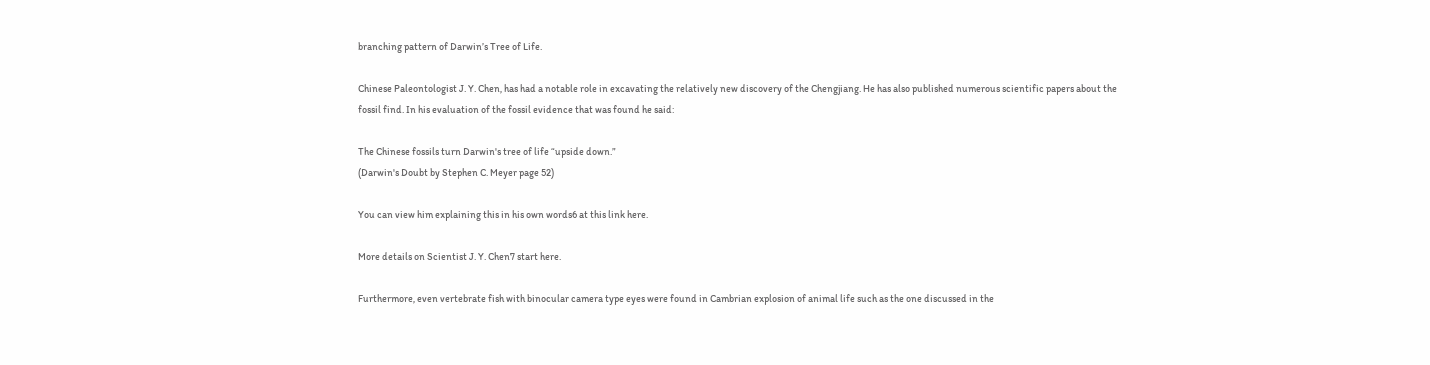branching pattern of Darwin’s Tree of Life.

Chinese Paleontologist J. Y. Chen, has had a notable role in excavating the relatively new discovery of the Chengjiang. He has also published numerous scientific papers about the fossil find. In his evaluation of the fossil evidence that was found he said:

The Chinese fossils turn Darwin's tree of life “upside down.”
(Darwin's Doubt by Stephen C. Meyer page 52)

You can view him explaining this in his own words6 at this link here.

More details on Scientist J. Y. Chen7 start here.

Furthermore, even vertebrate fish with binocular camera type eyes were found in Cambrian explosion of animal life such as the one discussed in the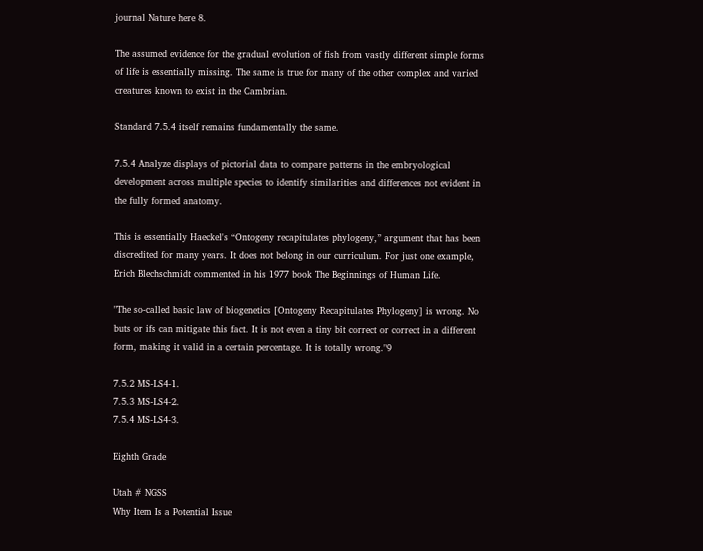journal Nature here 8.

The assumed evidence for the gradual evolution of fish from vastly different simple forms of life is essentially missing. The same is true for many of the other complex and varied creatures known to exist in the Cambrian.

Standard 7.5.4 itself remains fundamentally the same.

7.5.4 Analyze displays of pictorial data to compare patterns in the embryological development across multiple species to identify similarities and differences not evident in the fully formed anatomy.

This is essentially Haeckel's “Ontogeny recapitulates phylogeny,” argument that has been discredited for many years. It does not belong in our curriculum. For just one example, Erich Blechschmidt commented in his 1977 book The Beginnings of Human Life.

"The so-called basic law of biogenetics [Ontogeny Recapitulates Phylogeny] is wrong. No buts or ifs can mitigate this fact. It is not even a tiny bit correct or correct in a different form, making it valid in a certain percentage. It is totally wrong."9

7.5.2 MS-LS4-1.
7.5.3 MS-LS4-2.
7.5.4 MS-LS4-3.

Eighth Grade

Utah # NGSS
Why Item Is a Potential Issue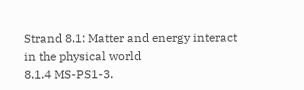Strand 8.1: Matter and energy interact in the physical world
8.1.4 MS-PS1-3.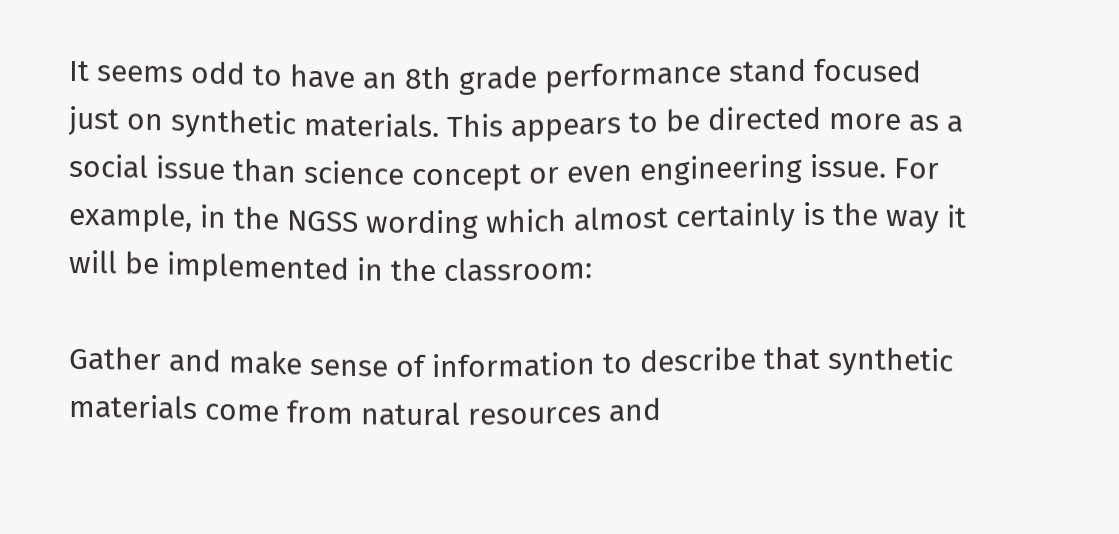It seems odd to have an 8th grade performance stand focused just on synthetic materials. This appears to be directed more as a social issue than science concept or even engineering issue. For example, in the NGSS wording which almost certainly is the way it will be implemented in the classroom:

Gather and make sense of information to describe that synthetic materials come from natural resources and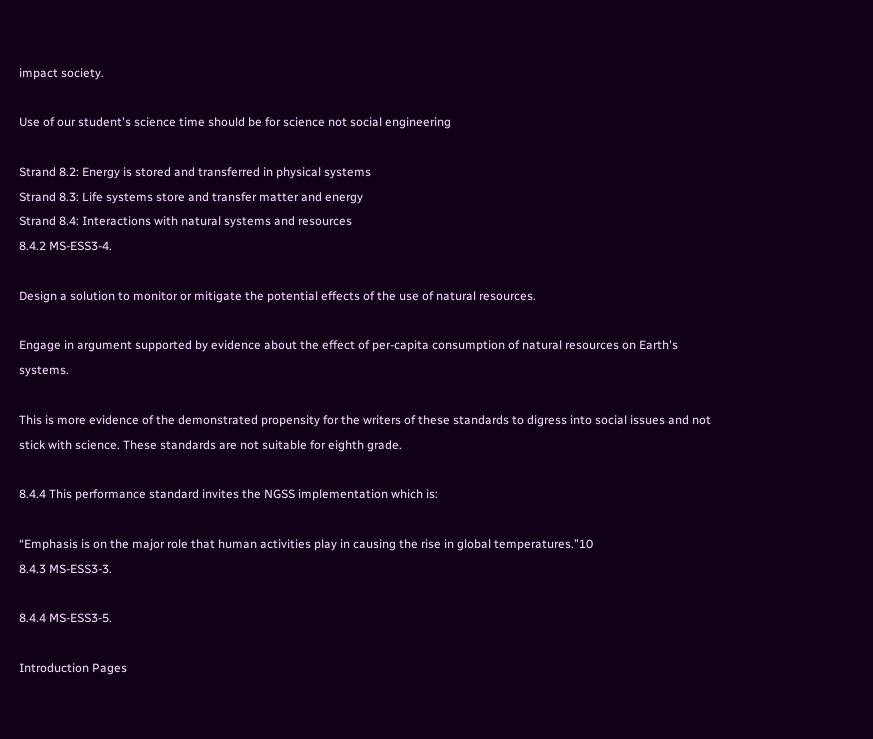impact society.

Use of our student's science time should be for science not social engineering

Strand 8.2: Energy is stored and transferred in physical systems
Strand 8.3: Life systems store and transfer matter and energy
Strand 8.4: Interactions with natural systems and resources
8.4.2 MS-ESS3-4.

Design a solution to monitor or mitigate the potential effects of the use of natural resources.

Engage in argument supported by evidence about the effect of per-capita consumption of natural resources on Earth's systems.

This is more evidence of the demonstrated propensity for the writers of these standards to digress into social issues and not stick with science. These standards are not suitable for eighth grade.

8.4.4 This performance standard invites the NGSS implementation which is:

“Emphasis is on the major role that human activities play in causing the rise in global temperatures.”10
8.4.3 MS-ESS3-3.

8.4.4 MS-ESS3-5.

Introduction Pages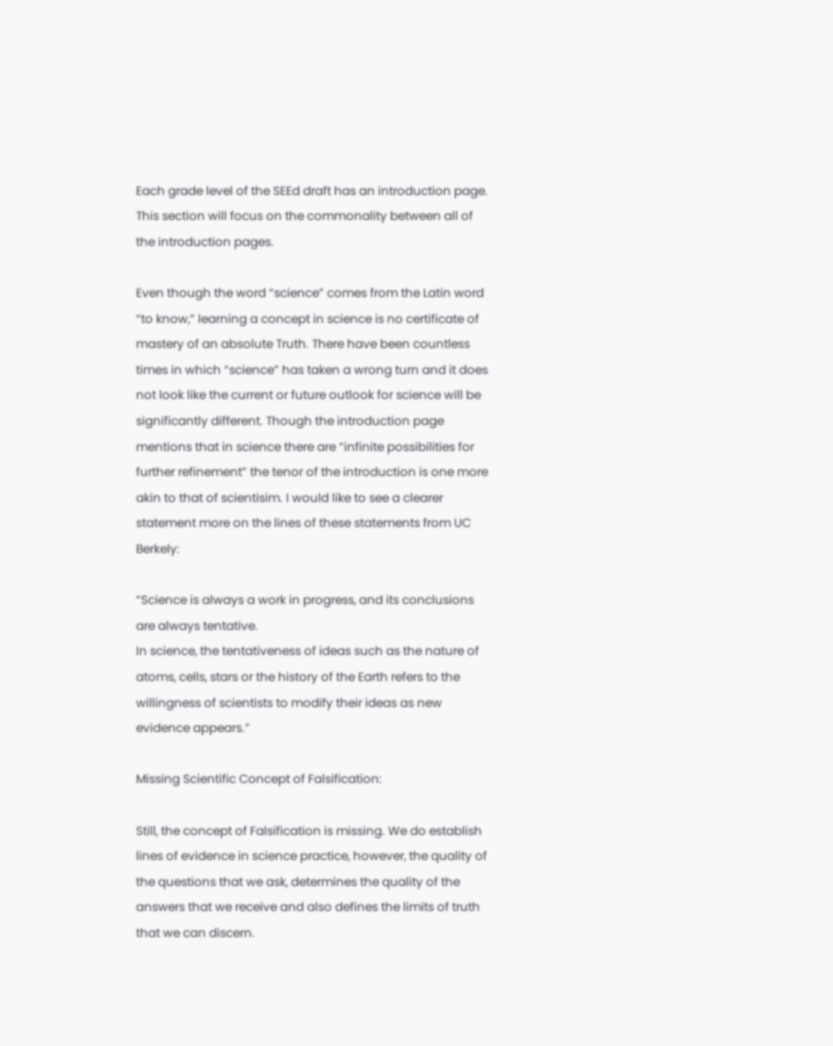Each grade level of the SEEd draft has an introduction page. This section will focus on the commonality between all of the introduction pages.

Even though the word “science” comes from the Latin word “to know,” learning a concept in science is no certificate of mastery of an absolute Truth. There have been countless times in which “science” has taken a wrong turn and it does not look like the current or future outlook for science will be significantly different. Though the introduction page mentions that in science there are “infinite possibilities for further refinement” the tenor of the introduction is one more akin to that of scientisim. I would like to see a clearer statement more on the lines of these statements from UC Berkely:

“Science is always a work in progress, and its conclusions are always tentative.
In science, the tentativeness of ideas such as the nature of atoms, cells, stars or the history of the Earth refers to the willingness of scientists to modify their ideas as new evidence appears.”

Missing Scientific Concept of Falsification:

Still, the concept of Falsification is missing. We do establish lines of evidence in science practice, however, the quality of the questions that we ask, determines the quality of the answers that we receive and also defines the limits of truth that we can discern.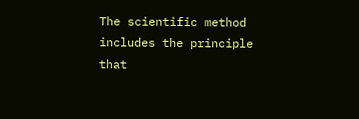The scientific method includes the principle that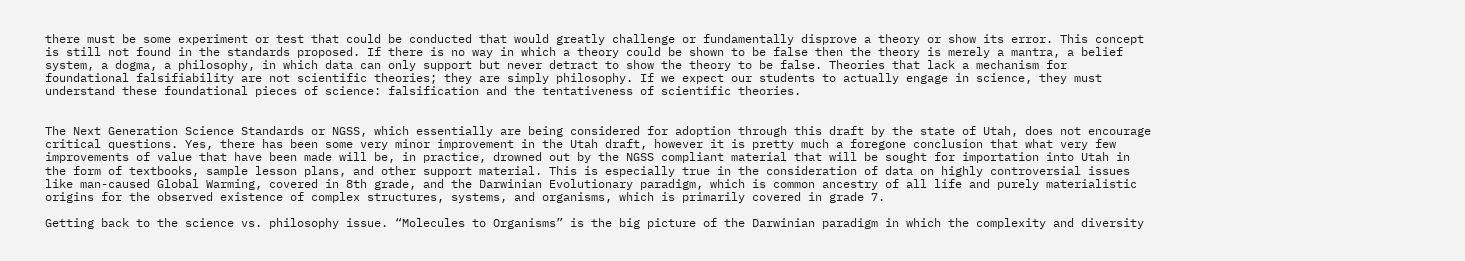there must be some experiment or test that could be conducted that would greatly challenge or fundamentally disprove a theory or show its error. This concept is still not found in the standards proposed. If there is no way in which a theory could be shown to be false then the theory is merely a mantra, a belief system, a dogma, a philosophy, in which data can only support but never detract to show the theory to be false. Theories that lack a mechanism for foundational falsifiability are not scientific theories; they are simply philosophy. If we expect our students to actually engage in science, they must understand these foundational pieces of science: falsification and the tentativeness of scientific theories.


The Next Generation Science Standards or NGSS, which essentially are being considered for adoption through this draft by the state of Utah, does not encourage critical questions. Yes, there has been some very minor improvement in the Utah draft, however it is pretty much a foregone conclusion that what very few improvements of value that have been made will be, in practice, drowned out by the NGSS compliant material that will be sought for importation into Utah in the form of textbooks, sample lesson plans, and other support material. This is especially true in the consideration of data on highly controversial issues like man-caused Global Warming, covered in 8th grade, and the Darwinian Evolutionary paradigm, which is common ancestry of all life and purely materialistic origins for the observed existence of complex structures, systems, and organisms, which is primarily covered in grade 7.

Getting back to the science vs. philosophy issue. “Molecules to Organisms” is the big picture of the Darwinian paradigm in which the complexity and diversity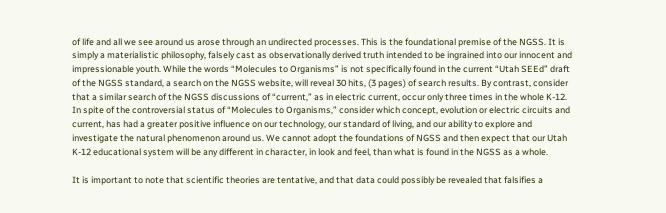of life and all we see around us arose through an undirected processes. This is the foundational premise of the NGSS. It is simply a materialistic philosophy, falsely cast as observationally derived truth intended to be ingrained into our innocent and impressionable youth. While the words “Molecules to Organisms” is not specifically found in the current “Utah SEEd” draft of the NGSS standard, a search on the NGSS website, will reveal 30 hits, (3 pages) of search results. By contrast, consider that a similar search of the NGSS discussions of “current,” as in electric current, occur only three times in the whole K-12. In spite of the controversial status of “Molecules to Organisms,” consider which concept, evolution or electric circuits and current, has had a greater positive influence on our technology, our standard of living, and our ability to explore and investigate the natural phenomenon around us. We cannot adopt the foundations of NGSS and then expect that our Utah K-12 educational system will be any different in character, in look and feel, than what is found in the NGSS as a whole.

It is important to note that scientific theories are tentative, and that data could possibly be revealed that falsifies a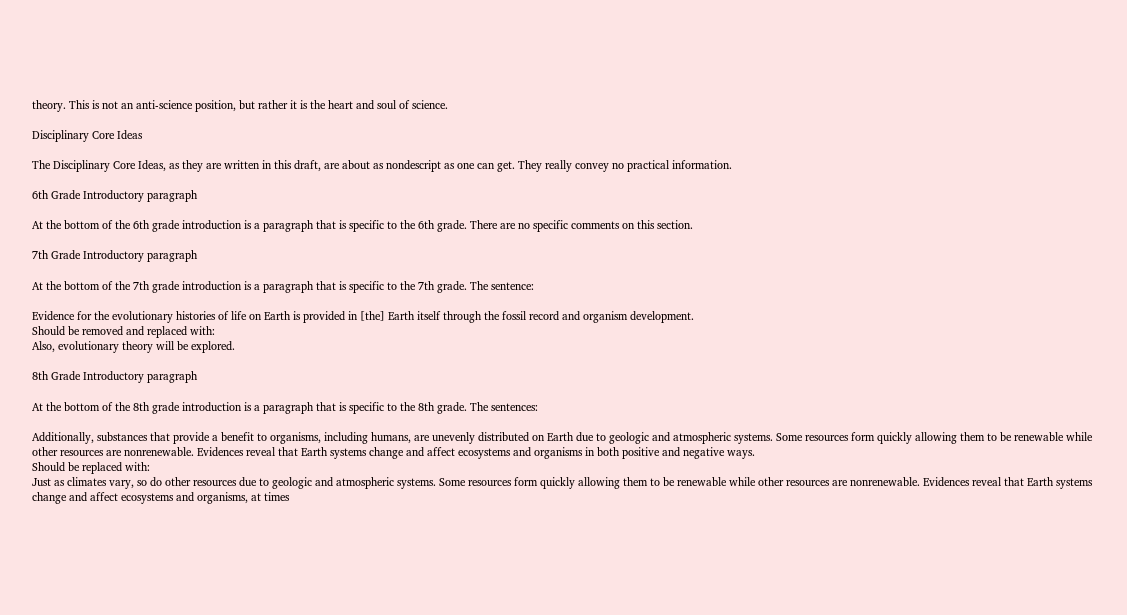theory. This is not an anti-science position, but rather it is the heart and soul of science.

Disciplinary Core Ideas

The Disciplinary Core Ideas, as they are written in this draft, are about as nondescript as one can get. They really convey no practical information.

6th Grade Introductory paragraph

At the bottom of the 6th grade introduction is a paragraph that is specific to the 6th grade. There are no specific comments on this section.

7th Grade Introductory paragraph

At the bottom of the 7th grade introduction is a paragraph that is specific to the 7th grade. The sentence:

Evidence for the evolutionary histories of life on Earth is provided in [the] Earth itself through the fossil record and organism development.
Should be removed and replaced with:
Also, evolutionary theory will be explored.

8th Grade Introductory paragraph

At the bottom of the 8th grade introduction is a paragraph that is specific to the 8th grade. The sentences:

Additionally, substances that provide a benefit to organisms, including humans, are unevenly distributed on Earth due to geologic and atmospheric systems. Some resources form quickly allowing them to be renewable while other resources are nonrenewable. Evidences reveal that Earth systems change and affect ecosystems and organisms in both positive and negative ways.
Should be replaced with:
Just as climates vary, so do other resources due to geologic and atmospheric systems. Some resources form quickly allowing them to be renewable while other resources are nonrenewable. Evidences reveal that Earth systems change and affect ecosystems and organisms, at times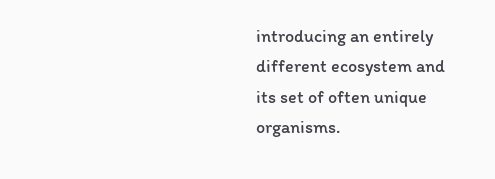introducing an entirely different ecosystem and its set of often unique organisms.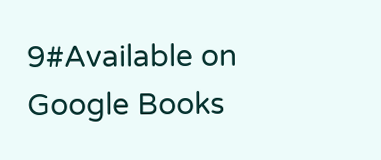9#Available on Google Books